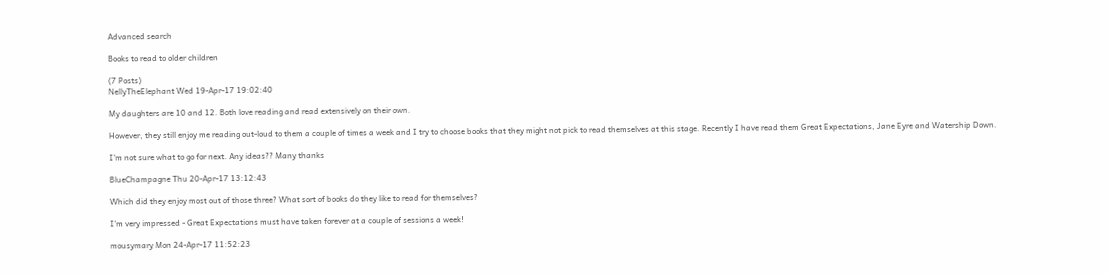Advanced search

Books to read to older children

(7 Posts)
NellyTheElephant Wed 19-Apr-17 19:02:40

My daughters are 10 and 12. Both love reading and read extensively on their own.

However, they still enjoy me reading out-loud to them a couple of times a week and I try to choose books that they might not pick to read themselves at this stage. Recently I have read them Great Expectations, Jane Eyre and Watership Down.

I'm not sure what to go for next. Any ideas?? Many thanks

BlueChampagne Thu 20-Apr-17 13:12:43

Which did they enjoy most out of those three? What sort of books do they like to read for themselves?

I'm very impressed - Great Expectations must have taken forever at a couple of sessions a week!

mousymary Mon 24-Apr-17 11:52:23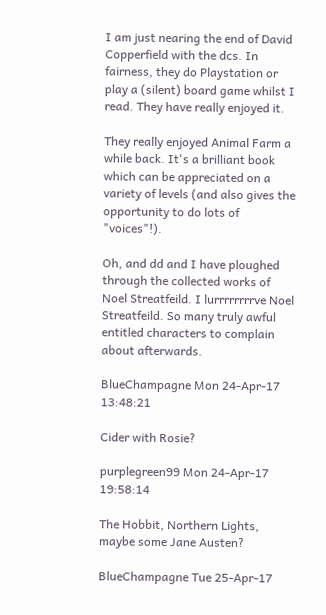I am just nearing the end of David Copperfield with the dcs. In fairness, they do Playstation or play a (silent) board game whilst I read. They have really enjoyed it.

They really enjoyed Animal Farm a while back. It's a brilliant book which can be appreciated on a variety of levels (and also gives the opportunity to do lots of "voices"!).

Oh, and dd and I have ploughed through the collected works of Noel Streatfeild. I lurrrrrrrrve Noel Streatfeild. So many truly awful entitled characters to complain about afterwards.

BlueChampagne Mon 24-Apr-17 13:48:21

Cider with Rosie?

purplegreen99 Mon 24-Apr-17 19:58:14

The Hobbit, Northern Lights, maybe some Jane Austen?

BlueChampagne Tue 25-Apr-17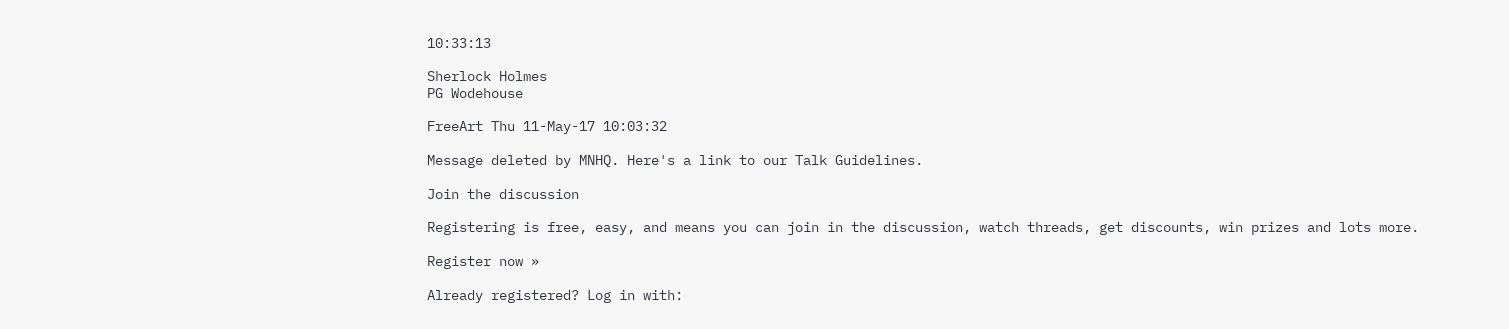10:33:13

Sherlock Holmes
PG Wodehouse

FreeArt Thu 11-May-17 10:03:32

Message deleted by MNHQ. Here's a link to our Talk Guidelines.

Join the discussion

Registering is free, easy, and means you can join in the discussion, watch threads, get discounts, win prizes and lots more.

Register now »

Already registered? Log in with: